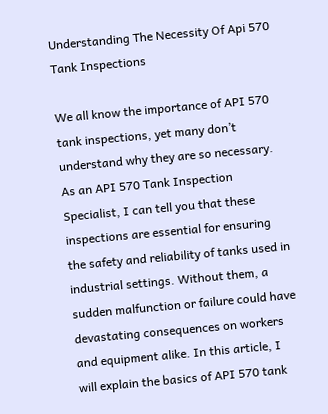Understanding The Necessity Of Api 570 Tank Inspections

We all know the importance of API 570 tank inspections, yet many don’t understand why they are so necessary. As an API 570 Tank Inspection Specialist, I can tell you that these inspections are essential for ensuring the safety and reliability of tanks used in industrial settings. Without them, a sudden malfunction or failure could have devastating consequences on workers and equipment alike. In this article, I will explain the basics of API 570 tank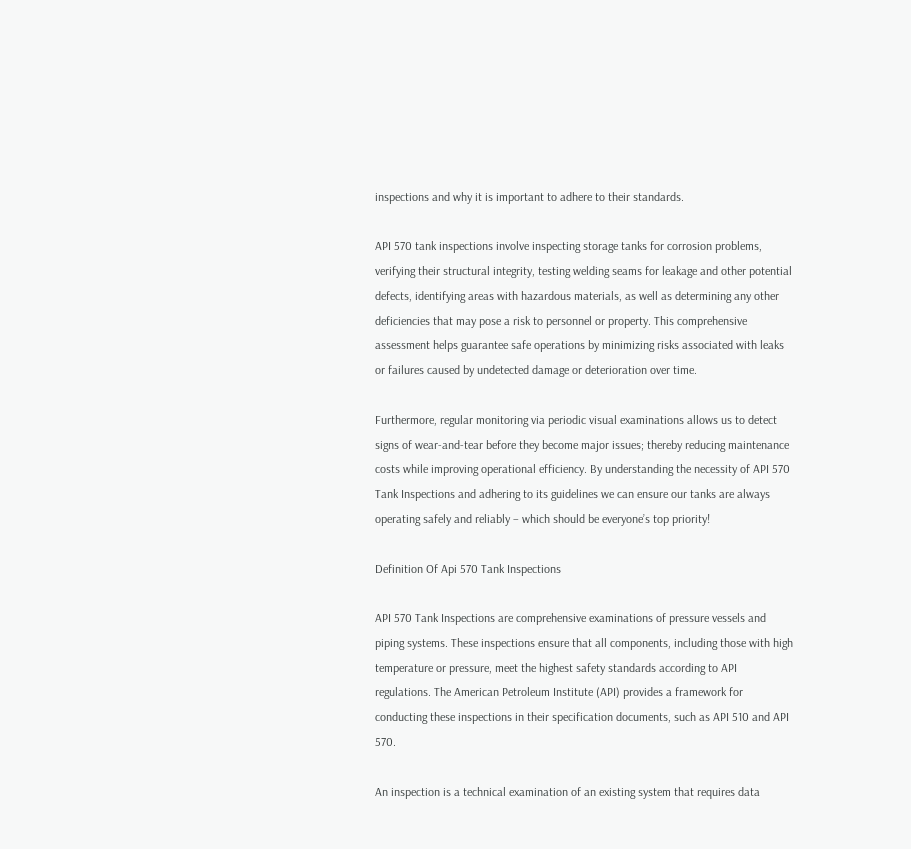inspections and why it is important to adhere to their standards.

API 570 tank inspections involve inspecting storage tanks for corrosion problems, verifying their structural integrity, testing welding seams for leakage and other potential defects, identifying areas with hazardous materials, as well as determining any other deficiencies that may pose a risk to personnel or property. This comprehensive assessment helps guarantee safe operations by minimizing risks associated with leaks or failures caused by undetected damage or deterioration over time.

Furthermore, regular monitoring via periodic visual examinations allows us to detect signs of wear-and-tear before they become major issues; thereby reducing maintenance costs while improving operational efficiency. By understanding the necessity of API 570 Tank Inspections and adhering to its guidelines we can ensure our tanks are always operating safely and reliably – which should be everyone’s top priority!

Definition Of Api 570 Tank Inspections

API 570 Tank Inspections are comprehensive examinations of pressure vessels and piping systems. These inspections ensure that all components, including those with high temperature or pressure, meet the highest safety standards according to API regulations. The American Petroleum Institute (API) provides a framework for conducting these inspections in their specification documents, such as API 510 and API 570.

An inspection is a technical examination of an existing system that requires data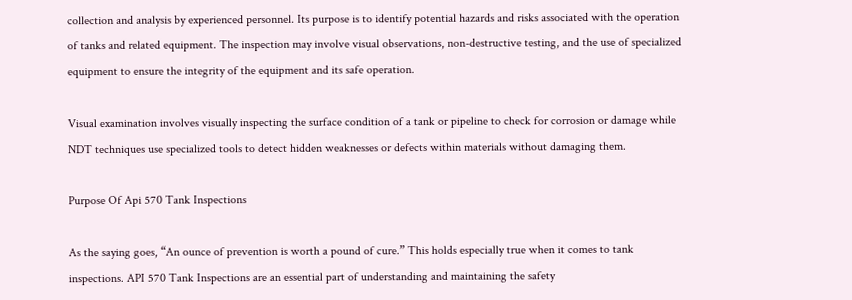collection and analysis by experienced personnel. Its purpose is to identify potential hazards and risks associated with the operation of tanks and related equipment. The inspection may involve visual observations, non-destructive testing, and the use of specialized equipment to ensure the integrity of the equipment and its safe operation.

Visual examination involves visually inspecting the surface condition of a tank or pipeline to check for corrosion or damage while NDT techniques use specialized tools to detect hidden weaknesses or defects within materials without damaging them.

Purpose Of Api 570 Tank Inspections

As the saying goes, “An ounce of prevention is worth a pound of cure.” This holds especially true when it comes to tank inspections. API 570 Tank Inspections are an essential part of understanding and maintaining the safety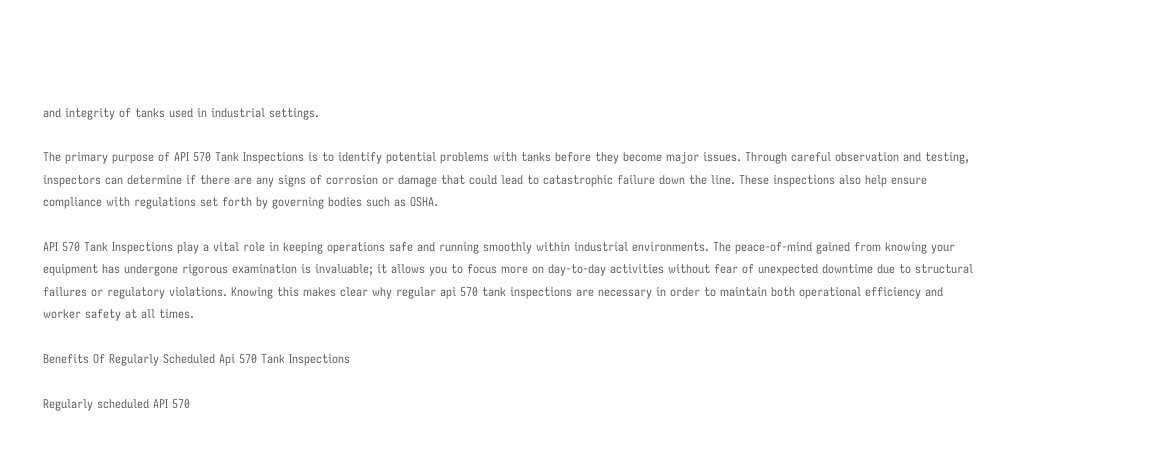and integrity of tanks used in industrial settings.

The primary purpose of API 570 Tank Inspections is to identify potential problems with tanks before they become major issues. Through careful observation and testing, inspectors can determine if there are any signs of corrosion or damage that could lead to catastrophic failure down the line. These inspections also help ensure compliance with regulations set forth by governing bodies such as OSHA.

API 570 Tank Inspections play a vital role in keeping operations safe and running smoothly within industrial environments. The peace-of-mind gained from knowing your equipment has undergone rigorous examination is invaluable; it allows you to focus more on day-to-day activities without fear of unexpected downtime due to structural failures or regulatory violations. Knowing this makes clear why regular api 570 tank inspections are necessary in order to maintain both operational efficiency and worker safety at all times.

Benefits Of Regularly Scheduled Api 570 Tank Inspections

Regularly scheduled API 570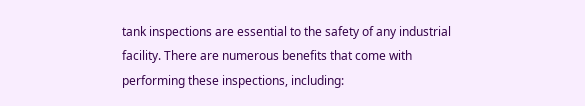tank inspections are essential to the safety of any industrial facility. There are numerous benefits that come with performing these inspections, including: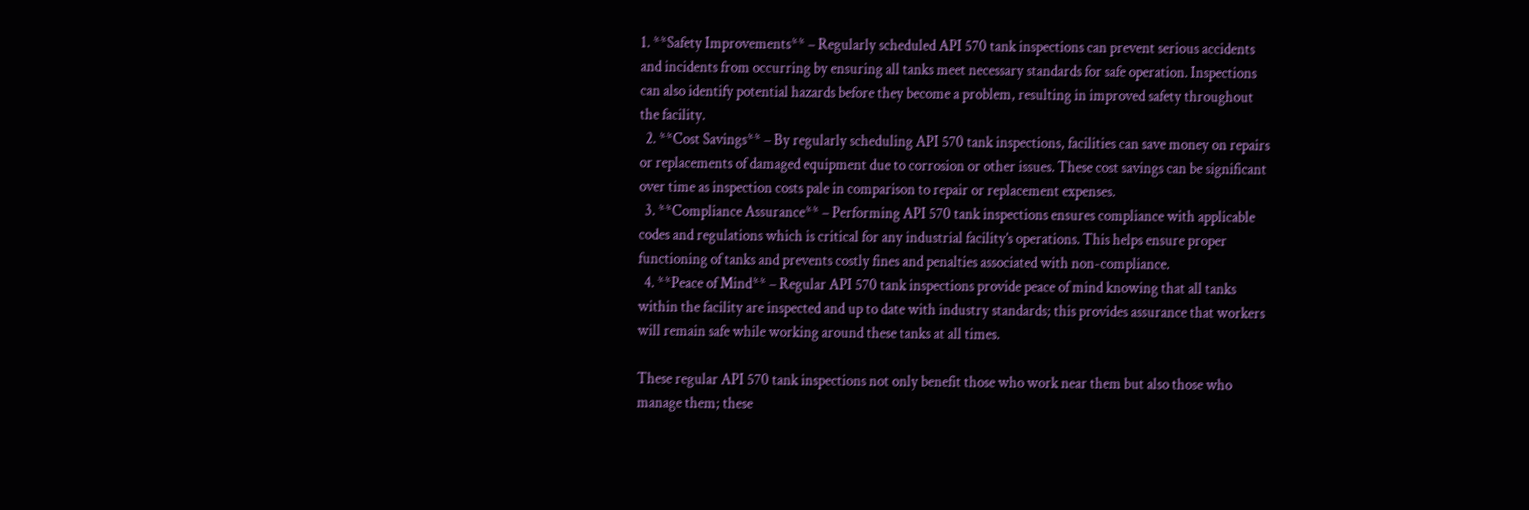1. **Safety Improvements** – Regularly scheduled API 570 tank inspections can prevent serious accidents and incidents from occurring by ensuring all tanks meet necessary standards for safe operation. Inspections can also identify potential hazards before they become a problem, resulting in improved safety throughout the facility.
  2. **Cost Savings** – By regularly scheduling API 570 tank inspections, facilities can save money on repairs or replacements of damaged equipment due to corrosion or other issues. These cost savings can be significant over time as inspection costs pale in comparison to repair or replacement expenses.
  3. **Compliance Assurance** – Performing API 570 tank inspections ensures compliance with applicable codes and regulations which is critical for any industrial facility’s operations. This helps ensure proper functioning of tanks and prevents costly fines and penalties associated with non-compliance.
  4. **Peace of Mind** – Regular API 570 tank inspections provide peace of mind knowing that all tanks within the facility are inspected and up to date with industry standards; this provides assurance that workers will remain safe while working around these tanks at all times.

These regular API 570 tank inspections not only benefit those who work near them but also those who manage them; these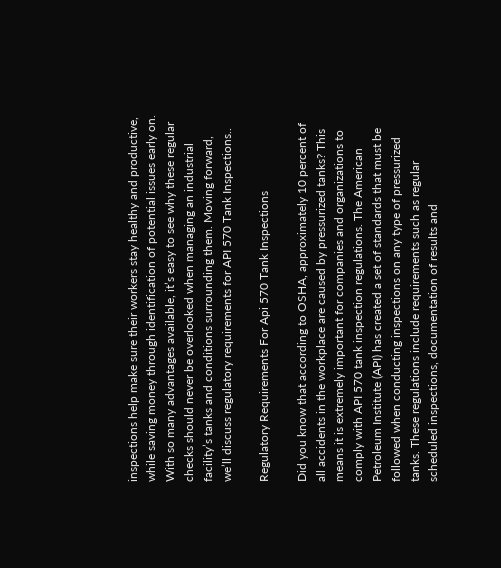inspections help make sure their workers stay healthy and productive, while saving money through identification of potential issues early on. With so many advantages available, it’s easy to see why these regular checks should never be overlooked when managing an industrial facility’s tanks and conditions surrounding them. Moving forward, we’ll discuss regulatory requirements for API 570 Tank Inspections..

Regulatory Requirements For Api 570 Tank Inspections

Did you know that according to OSHA, approximately 10 percent of all accidents in the workplace are caused by pressurized tanks? This means it is extremely important for companies and organizations to comply with API 570 tank inspection regulations. The American Petroleum Institute (API) has created a set of standards that must be followed when conducting inspections on any type of pressurized tanks. These regulations include requirements such as regular scheduled inspections, documentation of results and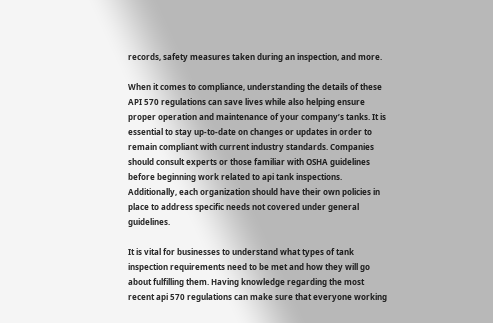records, safety measures taken during an inspection, and more.

When it comes to compliance, understanding the details of these API 570 regulations can save lives while also helping ensure proper operation and maintenance of your company’s tanks. It is essential to stay up-to-date on changes or updates in order to remain compliant with current industry standards. Companies should consult experts or those familiar with OSHA guidelines before beginning work related to api tank inspections. Additionally, each organization should have their own policies in place to address specific needs not covered under general guidelines.

It is vital for businesses to understand what types of tank inspection requirements need to be met and how they will go about fulfilling them. Having knowledge regarding the most recent api 570 regulations can make sure that everyone working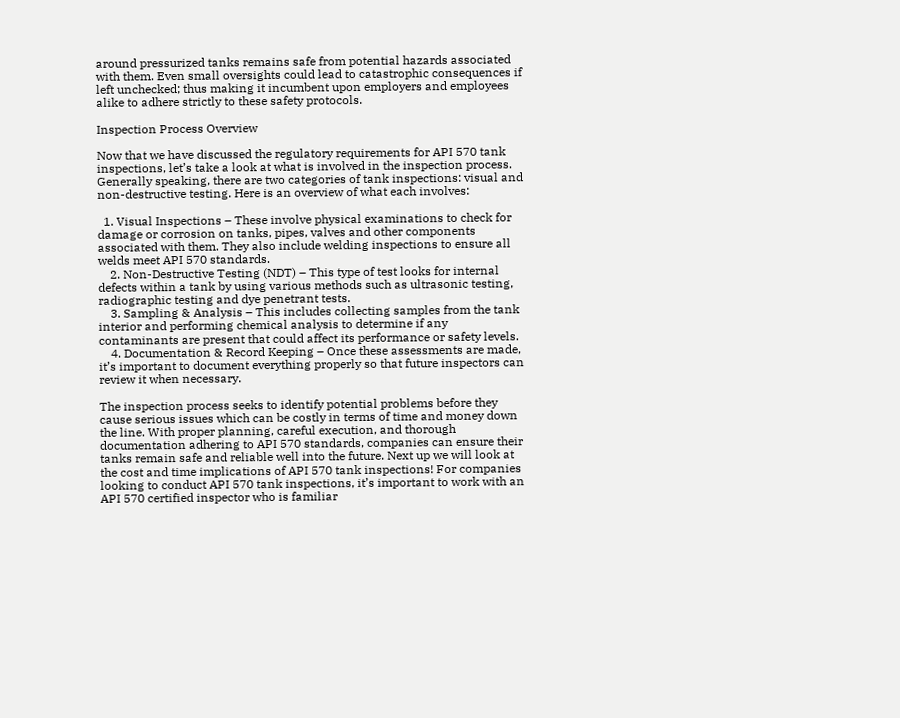around pressurized tanks remains safe from potential hazards associated with them. Even small oversights could lead to catastrophic consequences if left unchecked; thus making it incumbent upon employers and employees alike to adhere strictly to these safety protocols.

Inspection Process Overview

Now that we have discussed the regulatory requirements for API 570 tank inspections, let’s take a look at what is involved in the inspection process. Generally speaking, there are two categories of tank inspections: visual and non-destructive testing. Here is an overview of what each involves:

  1. Visual Inspections – These involve physical examinations to check for damage or corrosion on tanks, pipes, valves and other components associated with them. They also include welding inspections to ensure all welds meet API 570 standards.
    2. Non-Destructive Testing (NDT) – This type of test looks for internal defects within a tank by using various methods such as ultrasonic testing, radiographic testing and dye penetrant tests.
    3. Sampling & Analysis – This includes collecting samples from the tank interior and performing chemical analysis to determine if any contaminants are present that could affect its performance or safety levels.
    4. Documentation & Record Keeping – Once these assessments are made, it’s important to document everything properly so that future inspectors can review it when necessary.

The inspection process seeks to identify potential problems before they cause serious issues which can be costly in terms of time and money down the line. With proper planning, careful execution, and thorough documentation adhering to API 570 standards, companies can ensure their tanks remain safe and reliable well into the future. Next up we will look at the cost and time implications of API 570 tank inspections! For companies looking to conduct API 570 tank inspections, it’s important to work with an API 570 certified inspector who is familiar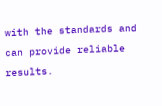with the standards and can provide reliable results.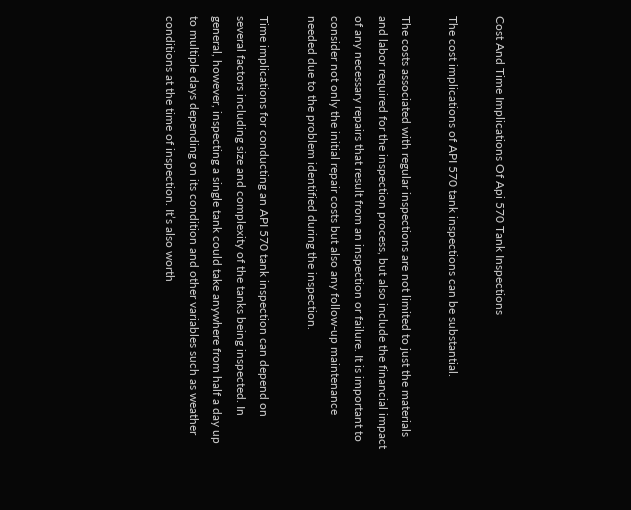Cost And Time Implications Of Api 570 Tank Inspections

The cost implications of API 570 tank inspections can be substantial.

The costs associated with regular inspections are not limited to just the materials and labor required for the inspection process, but also include the financial impact of any necessary repairs that result from an inspection or failure. It is important to consider not only the initial repair costs but also any follow-up maintenance needed due to the problem identified during the inspection.

Time implications for conducting an API 570 tank inspection can depend on several factors including size and complexity of the tanks being inspected. In general, however, inspecting a single tank could take anywhere from half a day up to multiple days depending on its condition and other variables such as weather conditions at the time of inspection. It’s also worth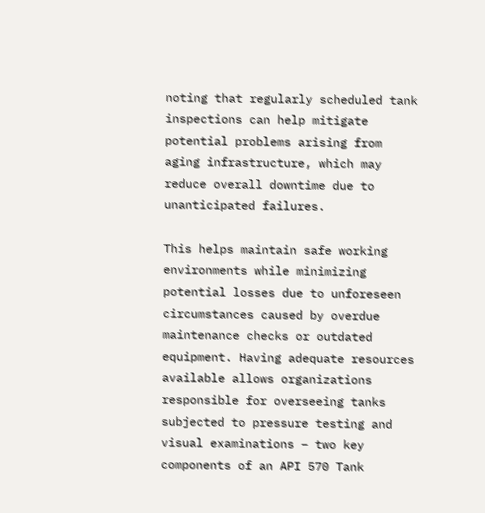noting that regularly scheduled tank inspections can help mitigate potential problems arising from aging infrastructure, which may reduce overall downtime due to unanticipated failures.

This helps maintain safe working environments while minimizing potential losses due to unforeseen circumstances caused by overdue maintenance checks or outdated equipment. Having adequate resources available allows organizations responsible for overseeing tanks subjected to pressure testing and visual examinations – two key components of an API 570 Tank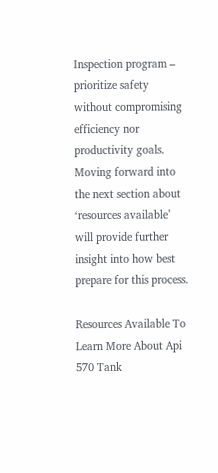Inspection program – prioritize safety without compromising efficiency nor productivity goals. Moving forward into the next section about ‘resources available’ will provide further insight into how best prepare for this process.

Resources Available To Learn More About Api 570 Tank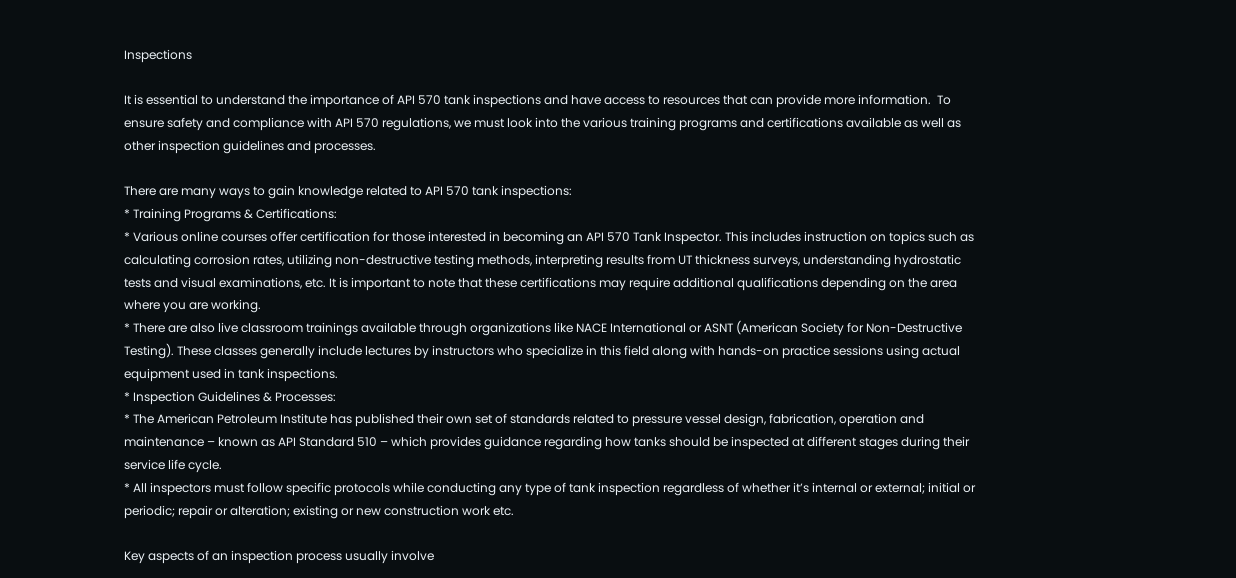Inspections

It is essential to understand the importance of API 570 tank inspections and have access to resources that can provide more information.  To ensure safety and compliance with API 570 regulations, we must look into the various training programs and certifications available as well as other inspection guidelines and processes.

There are many ways to gain knowledge related to API 570 tank inspections:
* Training Programs & Certifications:
* Various online courses offer certification for those interested in becoming an API 570 Tank Inspector. This includes instruction on topics such as calculating corrosion rates, utilizing non-destructive testing methods, interpreting results from UT thickness surveys, understanding hydrostatic tests and visual examinations, etc. It is important to note that these certifications may require additional qualifications depending on the area where you are working.
* There are also live classroom trainings available through organizations like NACE International or ASNT (American Society for Non-Destructive Testing). These classes generally include lectures by instructors who specialize in this field along with hands-on practice sessions using actual equipment used in tank inspections.
* Inspection Guidelines & Processes:
* The American Petroleum Institute has published their own set of standards related to pressure vessel design, fabrication, operation and maintenance – known as API Standard 510 – which provides guidance regarding how tanks should be inspected at different stages during their service life cycle.
* All inspectors must follow specific protocols while conducting any type of tank inspection regardless of whether it’s internal or external; initial or periodic; repair or alteration; existing or new construction work etc.

Key aspects of an inspection process usually involve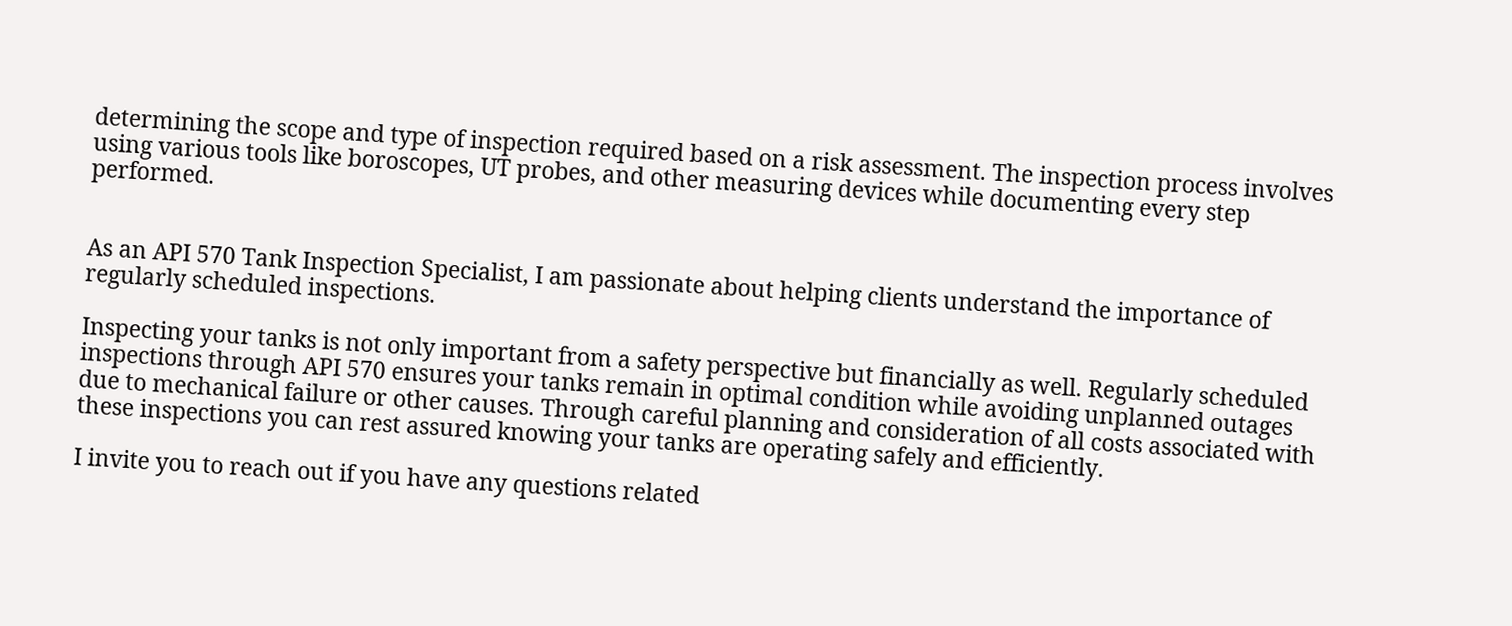determining the scope and type of inspection required based on a risk assessment. The inspection process involves using various tools like boroscopes, UT probes, and other measuring devices while documenting every step performed.


As an API 570 Tank Inspection Specialist, I am passionate about helping clients understand the importance of regularly scheduled inspections.

Inspecting your tanks is not only important from a safety perspective but financially as well. Regularly scheduled inspections through API 570 ensures your tanks remain in optimal condition while avoiding unplanned outages due to mechanical failure or other causes. Through careful planning and consideration of all costs associated with these inspections you can rest assured knowing your tanks are operating safely and efficiently.

I invite you to reach out if you have any questions related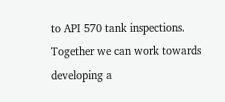to API 570 tank inspections. Together we can work towards developing a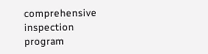comprehensive inspection program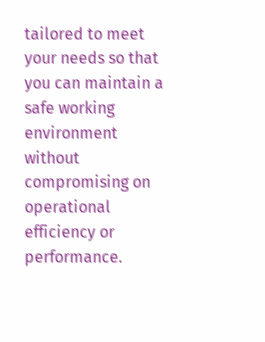tailored to meet your needs so that you can maintain a safe working environment without compromising on operational efficiency or performance.